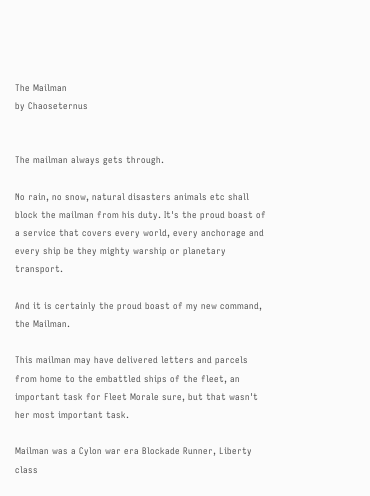The Mailman
by Chaoseternus


The mailman always gets through.

No rain, no snow, natural disasters animals etc shall block the mailman from his duty. It's the proud boast of a service that covers every world, every anchorage and every ship be they mighty warship or planetary transport.

And it is certainly the proud boast of my new command, the Mailman.

This mailman may have delivered letters and parcels from home to the embattled ships of the fleet, an important task for Fleet Morale sure, but that wasn't her most important task.

Mailman was a Cylon war era Blockade Runner, Liberty class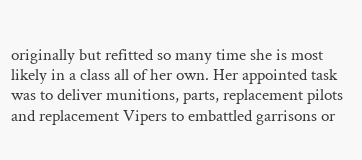originally but refitted so many time she is most likely in a class all of her own. Her appointed task was to deliver munitions, parts, replacement pilots and replacement Vipers to embattled garrisons or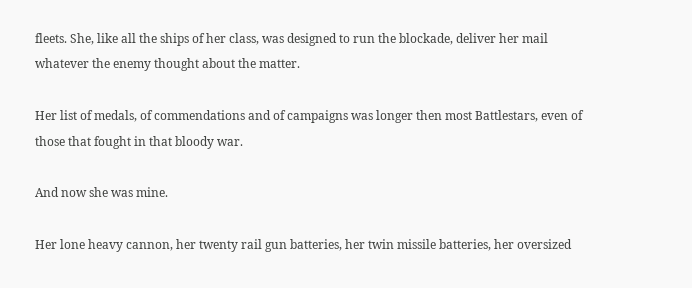fleets. She, like all the ships of her class, was designed to run the blockade, deliver her mail whatever the enemy thought about the matter.

Her list of medals, of commendations and of campaigns was longer then most Battlestars, even of those that fought in that bloody war.

And now she was mine.

Her lone heavy cannon, her twenty rail gun batteries, her twin missile batteries, her oversized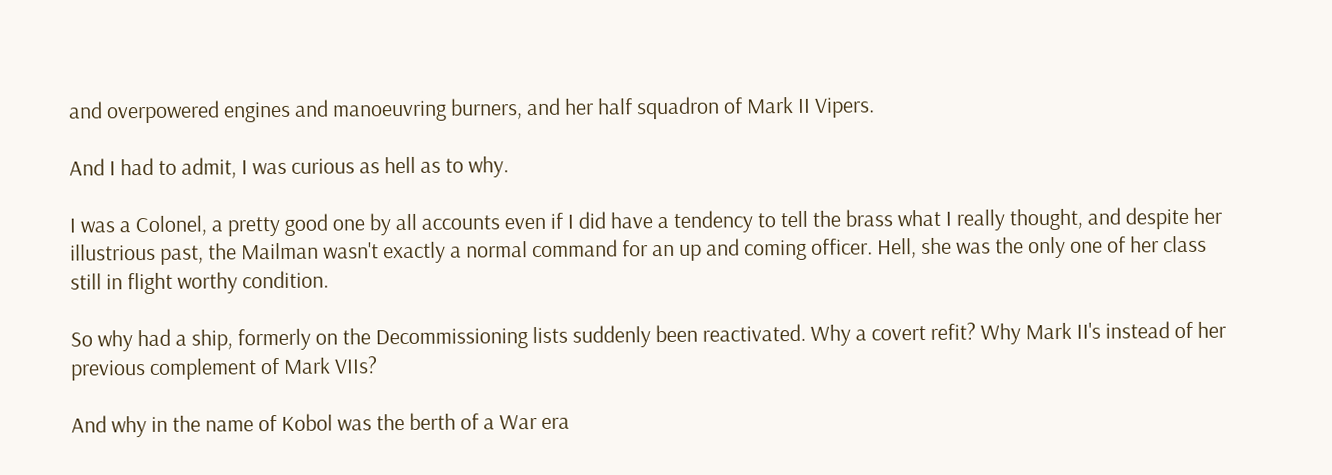and overpowered engines and manoeuvring burners, and her half squadron of Mark II Vipers.

And I had to admit, I was curious as hell as to why.

I was a Colonel, a pretty good one by all accounts even if I did have a tendency to tell the brass what I really thought, and despite her illustrious past, the Mailman wasn't exactly a normal command for an up and coming officer. Hell, she was the only one of her class still in flight worthy condition.

So why had a ship, formerly on the Decommissioning lists suddenly been reactivated. Why a covert refit? Why Mark II's instead of her previous complement of Mark VIIs?

And why in the name of Kobol was the berth of a War era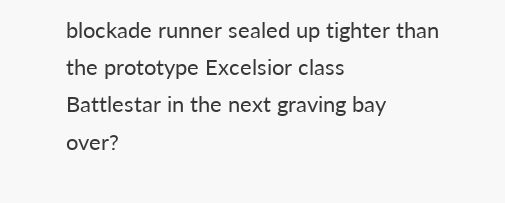blockade runner sealed up tighter than the prototype Excelsior class Battlestar in the next graving bay over?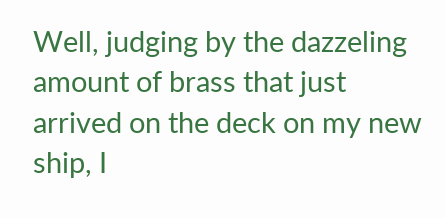Well, judging by the dazzeling amount of brass that just arrived on the deck on my new ship, I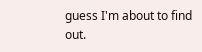guess I'm about to find out.